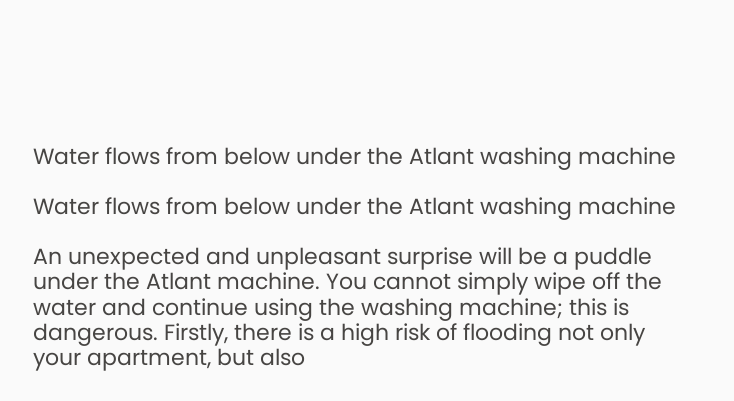Water flows from below under the Atlant washing machine

Water flows from below under the Atlant washing machine

An unexpected and unpleasant surprise will be a puddle under the Atlant machine. You cannot simply wipe off the water and continue using the washing machine; this is dangerous. Firstly, there is a high risk of flooding not only your apartment, but also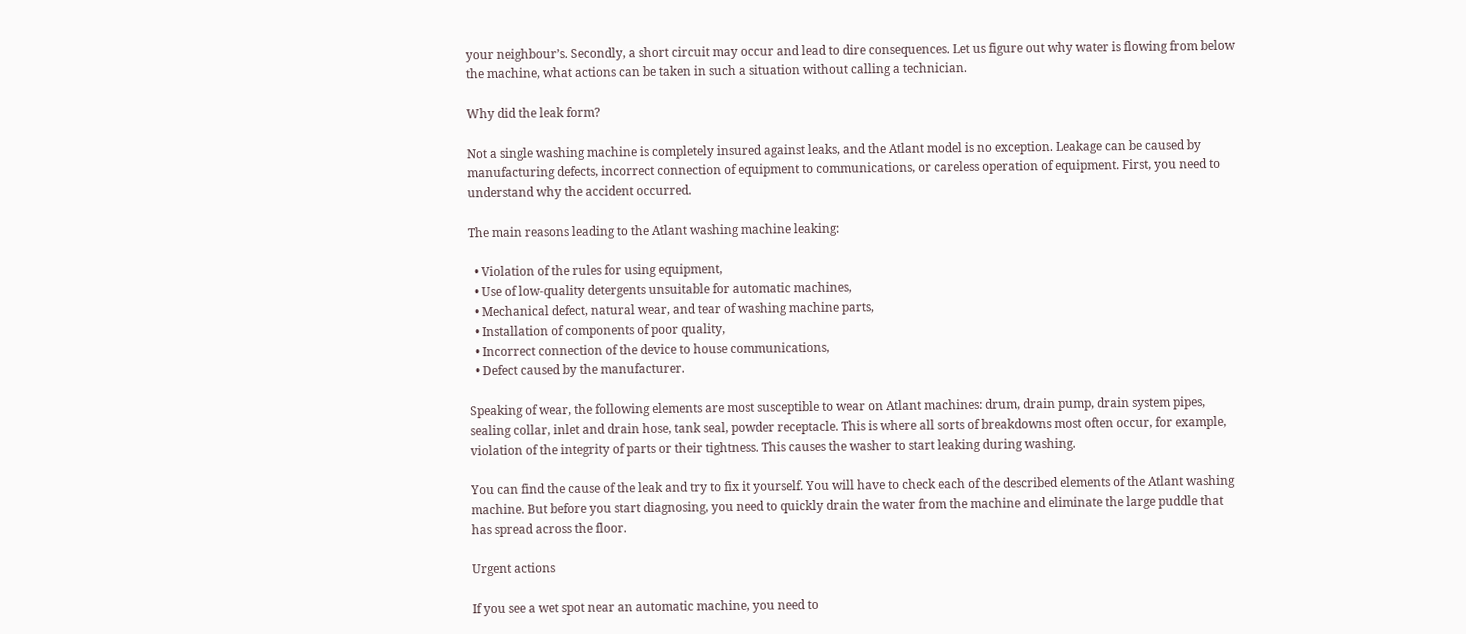your neighbour’s. Secondly, a short circuit may occur and lead to dire consequences. Let us figure out why water is flowing from below the machine, what actions can be taken in such a situation without calling a technician.

Why did the leak form?

Not a single washing machine is completely insured against leaks, and the Atlant model is no exception. Leakage can be caused by manufacturing defects, incorrect connection of equipment to communications, or careless operation of equipment. First, you need to understand why the accident occurred.

The main reasons leading to the Atlant washing machine leaking:

  • Violation of the rules for using equipment,
  • Use of low-quality detergents unsuitable for automatic machines,
  • Mechanical defect, natural wear, and tear of washing machine parts,
  • Installation of components of poor quality,
  • Incorrect connection of the device to house communications,
  • Defect caused by the manufacturer.

Speaking of wear, the following elements are most susceptible to wear on Atlant machines: drum, drain pump, drain system pipes, sealing collar, inlet and drain hose, tank seal, powder receptacle. This is where all sorts of breakdowns most often occur, for example, violation of the integrity of parts or their tightness. This causes the washer to start leaking during washing.

You can find the cause of the leak and try to fix it yourself. You will have to check each of the described elements of the Atlant washing machine. But before you start diagnosing, you need to quickly drain the water from the machine and eliminate the large puddle that has spread across the floor.

Urgent actions

If you see a wet spot near an automatic machine, you need to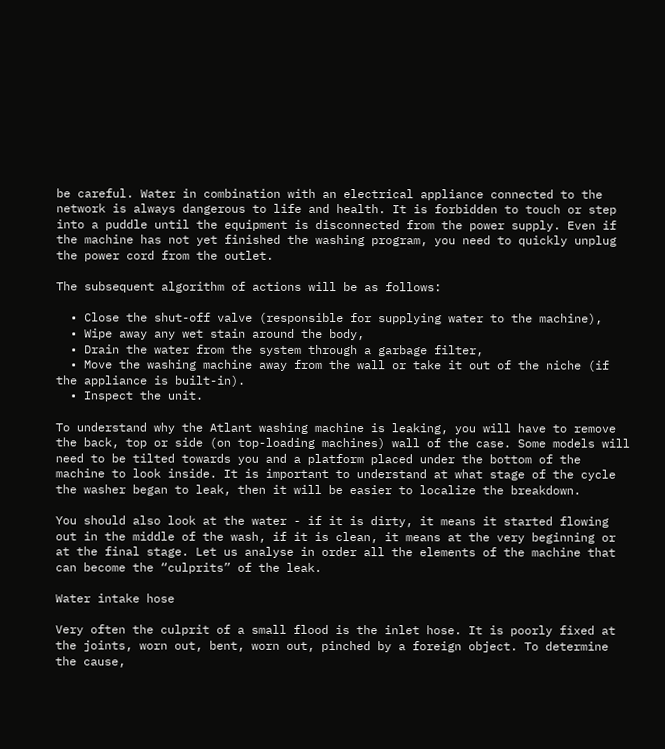be careful. Water in combination with an electrical appliance connected to the network is always dangerous to life and health. It is forbidden to touch or step into a puddle until the equipment is disconnected from the power supply. Even if the machine has not yet finished the washing program, you need to quickly unplug the power cord from the outlet.

The subsequent algorithm of actions will be as follows:

  • Close the shut-off valve (responsible for supplying water to the machine),
  • Wipe away any wet stain around the body,
  • Drain the water from the system through a garbage filter,
  • Move the washing machine away from the wall or take it out of the niche (if the appliance is built-in).
  • Inspect the unit.

To understand why the Atlant washing machine is leaking, you will have to remove the back, top or side (on top-loading machines) wall of the case. Some models will need to be tilted towards you and a platform placed under the bottom of the machine to look inside. It is important to understand at what stage of the cycle the washer began to leak, then it will be easier to localize the breakdown.

You should also look at the water - if it is dirty, it means it started flowing out in the middle of the wash, if it is clean, it means at the very beginning or at the final stage. Let us analyse in order all the elements of the machine that can become the “culprits” of the leak.

Water intake hose

Very often the culprit of a small flood is the inlet hose. It is poorly fixed at the joints, worn out, bent, worn out, pinched by a foreign object. To determine the cause,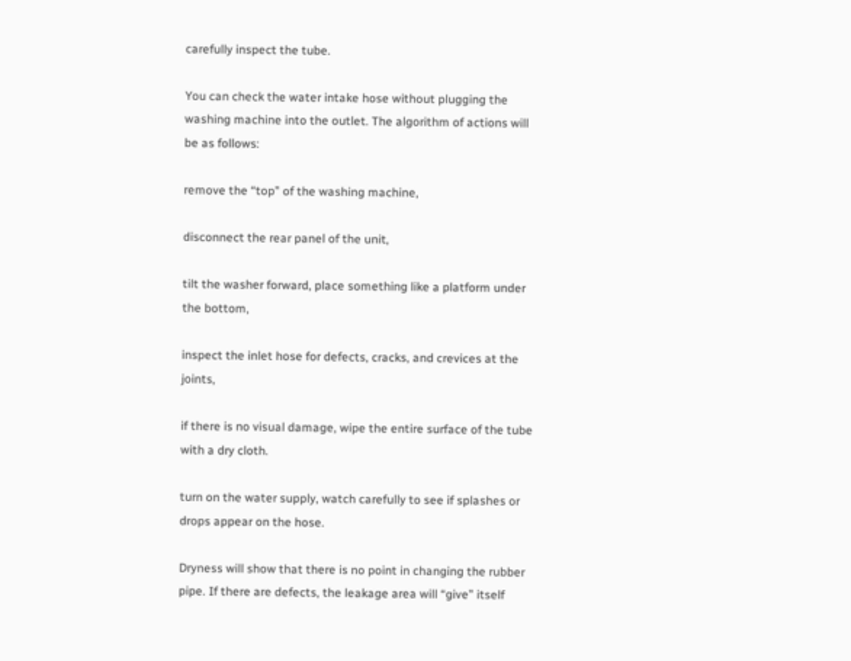carefully inspect the tube.

You can check the water intake hose without plugging the washing machine into the outlet. The algorithm of actions will be as follows:

remove the “top” of the washing machine,

disconnect the rear panel of the unit,

tilt the washer forward, place something like a platform under the bottom,

inspect the inlet hose for defects, cracks, and crevices at the joints,

if there is no visual damage, wipe the entire surface of the tube with a dry cloth.

turn on the water supply, watch carefully to see if splashes or drops appear on the hose.

Dryness will show that there is no point in changing the rubber pipe. If there are defects, the leakage area will “give” itself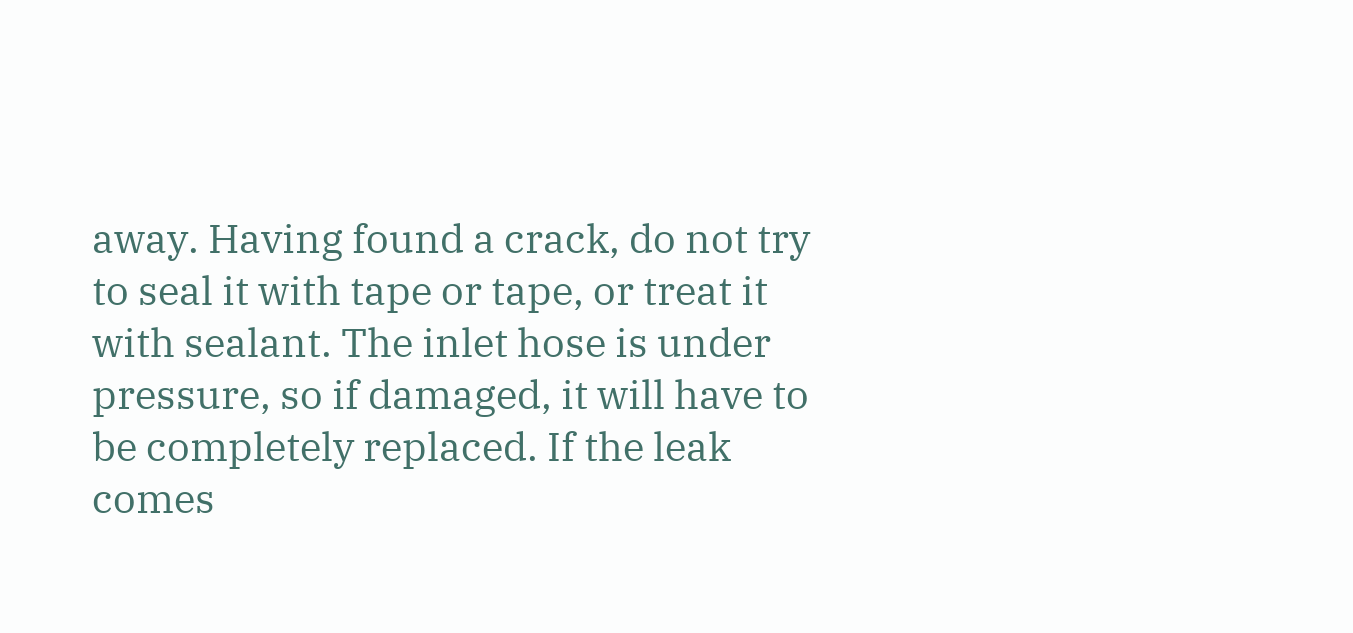away. Having found a crack, do not try to seal it with tape or tape, or treat it with sealant. The inlet hose is under pressure, so if damaged, it will have to be completely replaced. If the leak comes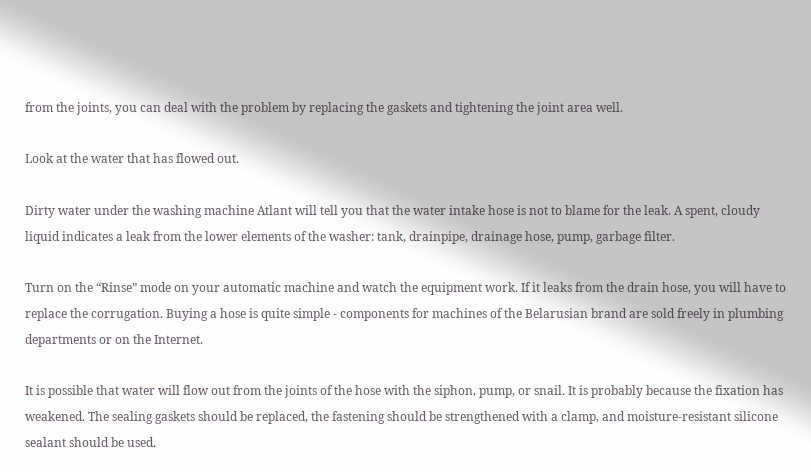from the joints, you can deal with the problem by replacing the gaskets and tightening the joint area well.

Look at the water that has flowed out.

Dirty water under the washing machine Atlant will tell you that the water intake hose is not to blame for the leak. A spent, cloudy liquid indicates a leak from the lower elements of the washer: tank, drainpipe, drainage hose, pump, garbage filter.

Turn on the “Rinse” mode on your automatic machine and watch the equipment work. If it leaks from the drain hose, you will have to replace the corrugation. Buying a hose is quite simple - components for machines of the Belarusian brand are sold freely in plumbing departments or on the Internet.

It is possible that water will flow out from the joints of the hose with the siphon, pump, or snail. It is probably because the fixation has weakened. The sealing gaskets should be replaced, the fastening should be strengthened with a clamp, and moisture-resistant silicone sealant should be used.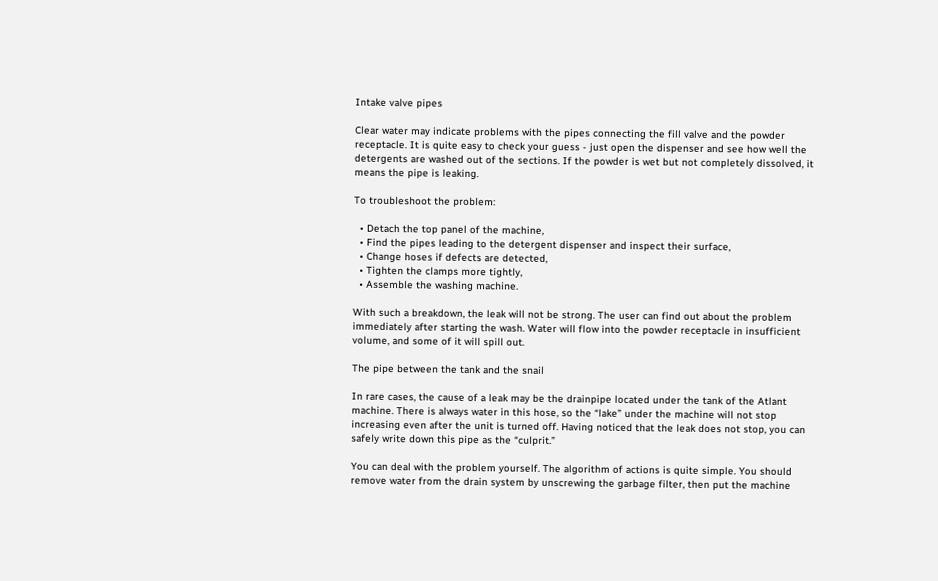Intake valve pipes

Clear water may indicate problems with the pipes connecting the fill valve and the powder receptacle. It is quite easy to check your guess - just open the dispenser and see how well the detergents are washed out of the sections. If the powder is wet but not completely dissolved, it means the pipe is leaking.

To troubleshoot the problem:

  • Detach the top panel of the machine,
  • Find the pipes leading to the detergent dispenser and inspect their surface,
  • Change hoses if defects are detected,
  • Tighten the clamps more tightly,
  • Assemble the washing machine.

With such a breakdown, the leak will not be strong. The user can find out about the problem immediately after starting the wash. Water will flow into the powder receptacle in insufficient volume, and some of it will spill out.

The pipe between the tank and the snail

In rare cases, the cause of a leak may be the drainpipe located under the tank of the Atlant machine. There is always water in this hose, so the “lake” under the machine will not stop increasing even after the unit is turned off. Having noticed that the leak does not stop, you can safely write down this pipe as the “culprit.”

You can deal with the problem yourself. The algorithm of actions is quite simple. You should remove water from the drain system by unscrewing the garbage filter, then put the machine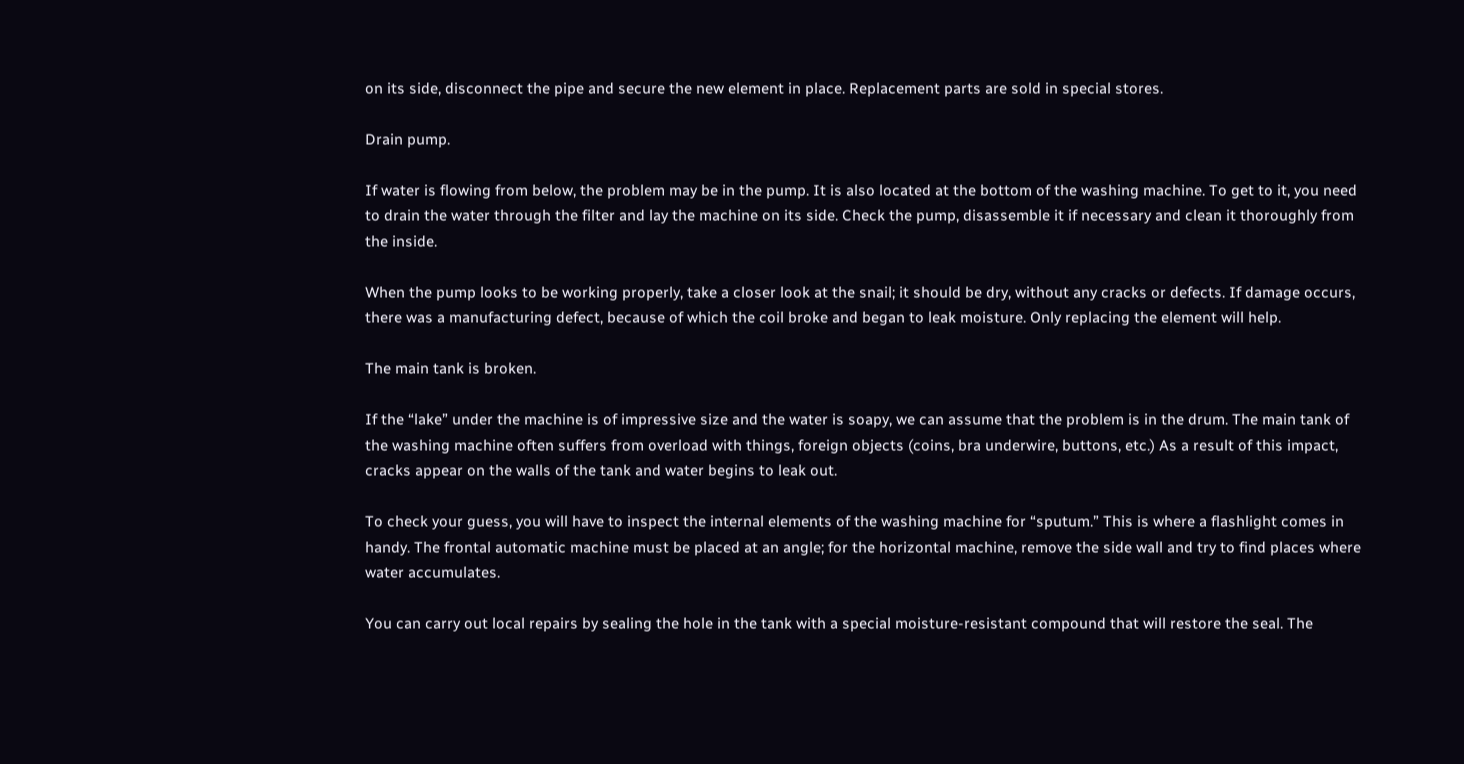on its side, disconnect the pipe and secure the new element in place. Replacement parts are sold in special stores.

Drain pump.

If water is flowing from below, the problem may be in the pump. It is also located at the bottom of the washing machine. To get to it, you need to drain the water through the filter and lay the machine on its side. Check the pump, disassemble it if necessary and clean it thoroughly from the inside.

When the pump looks to be working properly, take a closer look at the snail; it should be dry, without any cracks or defects. If damage occurs, there was a manufacturing defect, because of which the coil broke and began to leak moisture. Only replacing the element will help.

The main tank is broken.

If the “lake” under the machine is of impressive size and the water is soapy, we can assume that the problem is in the drum. The main tank of the washing machine often suffers from overload with things, foreign objects (coins, bra underwire, buttons, etc.) As a result of this impact, cracks appear on the walls of the tank and water begins to leak out.

To check your guess, you will have to inspect the internal elements of the washing machine for “sputum.” This is where a flashlight comes in handy. The frontal automatic machine must be placed at an angle; for the horizontal machine, remove the side wall and try to find places where water accumulates.

You can carry out local repairs by sealing the hole in the tank with a special moisture-resistant compound that will restore the seal. The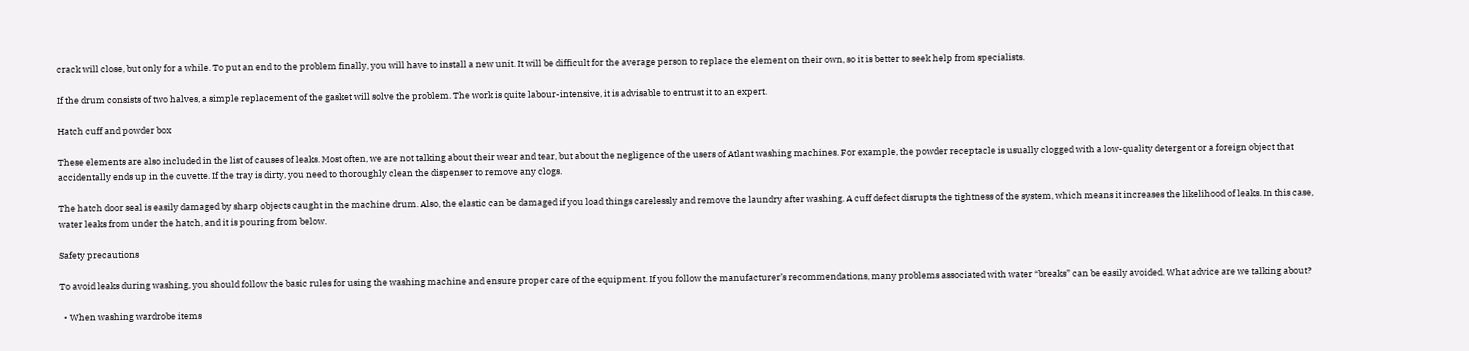crack will close, but only for a while. To put an end to the problem finally, you will have to install a new unit. It will be difficult for the average person to replace the element on their own, so it is better to seek help from specialists.

If the drum consists of two halves, a simple replacement of the gasket will solve the problem. The work is quite labour-intensive, it is advisable to entrust it to an expert.

Hatch cuff and powder box

These elements are also included in the list of causes of leaks. Most often, we are not talking about their wear and tear, but about the negligence of the users of Atlant washing machines. For example, the powder receptacle is usually clogged with a low-quality detergent or a foreign object that accidentally ends up in the cuvette. If the tray is dirty, you need to thoroughly clean the dispenser to remove any clogs.

The hatch door seal is easily damaged by sharp objects caught in the machine drum. Also, the elastic can be damaged if you load things carelessly and remove the laundry after washing. A cuff defect disrupts the tightness of the system, which means it increases the likelihood of leaks. In this case, water leaks from under the hatch, and it is pouring from below.

Safety precautions

To avoid leaks during washing, you should follow the basic rules for using the washing machine and ensure proper care of the equipment. If you follow the manufacturer’s recommendations, many problems associated with water “breaks” can be easily avoided. What advice are we talking about?

  • When washing wardrobe items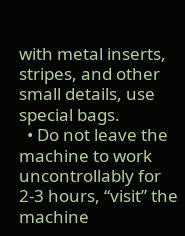with metal inserts, stripes, and other small details, use special bags.
  • Do not leave the machine to work uncontrollably for 2-3 hours, “visit” the machine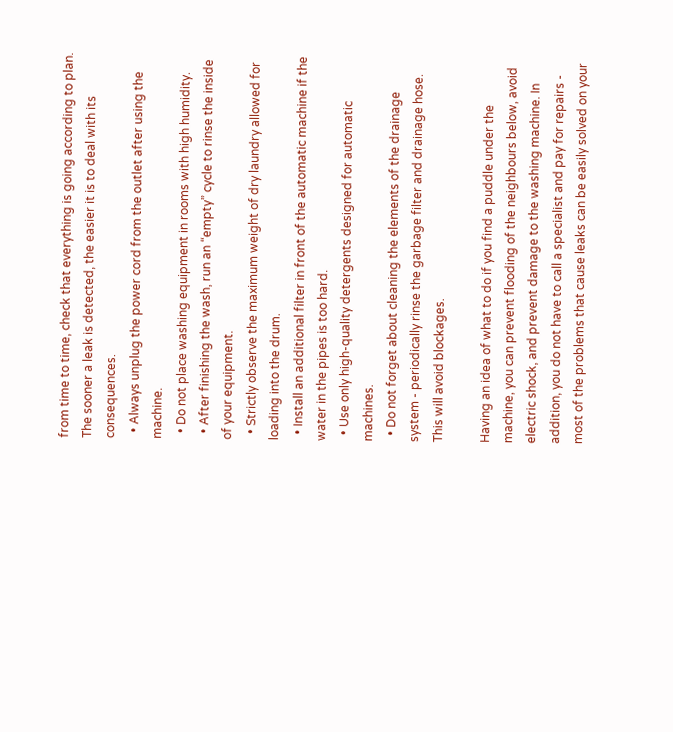from time to time, check that everything is going according to plan. The sooner a leak is detected, the easier it is to deal with its consequences.
  • Always unplug the power cord from the outlet after using the machine.
  • Do not place washing equipment in rooms with high humidity.
  • After finishing the wash, run an “empty” cycle to rinse the inside of your equipment.
  • Strictly observe the maximum weight of dry laundry allowed for loading into the drum.
  • Install an additional filter in front of the automatic machine if the water in the pipes is too hard.
  • Use only high-quality detergents designed for automatic machines.
  • Do not forget about cleaning the elements of the drainage system - periodically rinse the garbage filter and drainage hose. This will avoid blockages.

Having an idea of what to do if you find a puddle under the machine, you can prevent flooding of the neighbours below, avoid electric shock, and prevent damage to the washing machine. In addition, you do not have to call a specialist and pay for repairs - most of the problems that cause leaks can be easily solved on your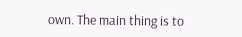own. The main thing is to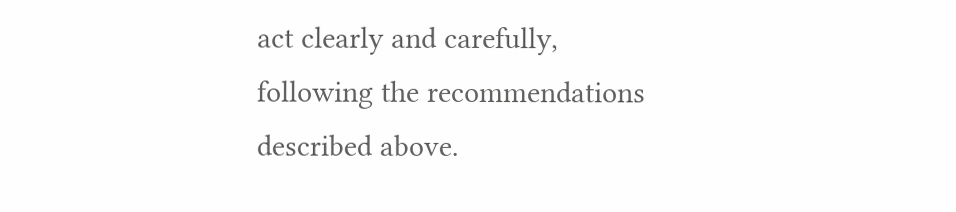act clearly and carefully, following the recommendations described above.